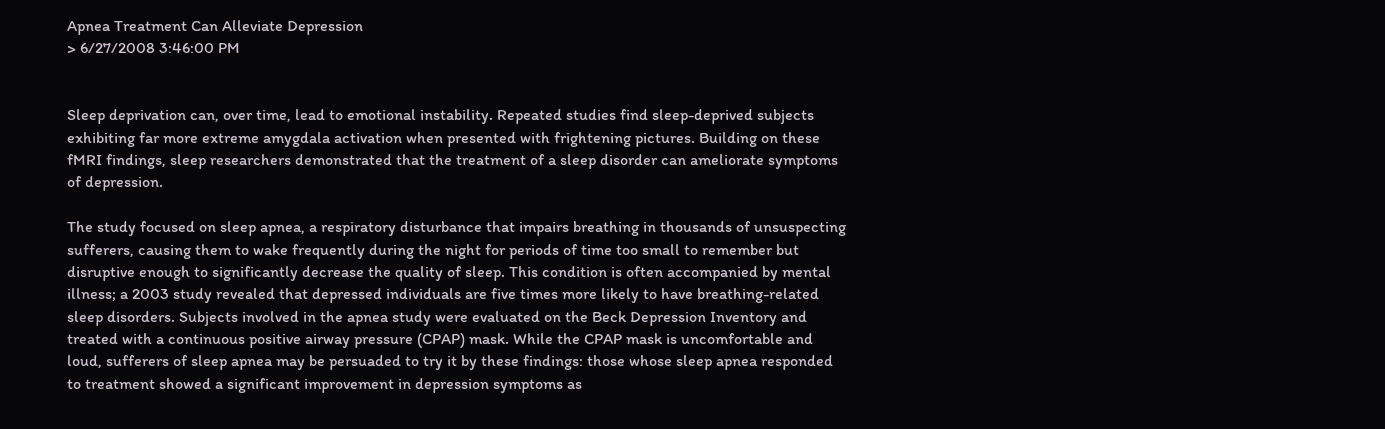Apnea Treatment Can Alleviate Depression
> 6/27/2008 3:46:00 PM


Sleep deprivation can, over time, lead to emotional instability. Repeated studies find sleep-deprived subjects exhibiting far more extreme amygdala activation when presented with frightening pictures. Building on these fMRI findings, sleep researchers demonstrated that the treatment of a sleep disorder can ameliorate symptoms of depression.

The study focused on sleep apnea, a respiratory disturbance that impairs breathing in thousands of unsuspecting sufferers, causing them to wake frequently during the night for periods of time too small to remember but disruptive enough to significantly decrease the quality of sleep. This condition is often accompanied by mental illness; a 2003 study revealed that depressed individuals are five times more likely to have breathing-related sleep disorders. Subjects involved in the apnea study were evaluated on the Beck Depression Inventory and treated with a continuous positive airway pressure (CPAP) mask. While the CPAP mask is uncomfortable and loud, sufferers of sleep apnea may be persuaded to try it by these findings: those whose sleep apnea responded to treatment showed a significant improvement in depression symptoms as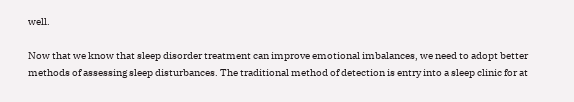well.

Now that we know that sleep disorder treatment can improve emotional imbalances, we need to adopt better methods of assessing sleep disturbances. The traditional method of detection is entry into a sleep clinic for at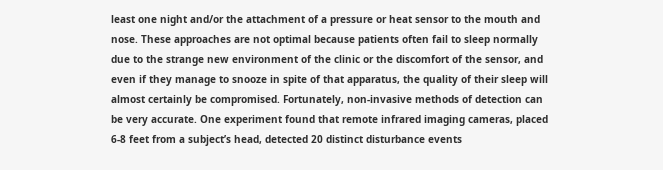least one night and/or the attachment of a pressure or heat sensor to the mouth and nose. These approaches are not optimal because patients often fail to sleep normally due to the strange new environment of the clinic or the discomfort of the sensor, and even if they manage to snooze in spite of that apparatus, the quality of their sleep will almost certainly be compromised. Fortunately, non-invasive methods of detection can be very accurate. One experiment found that remote infrared imaging cameras, placed 6-8 feet from a subject’s head, detected 20 distinct disturbance events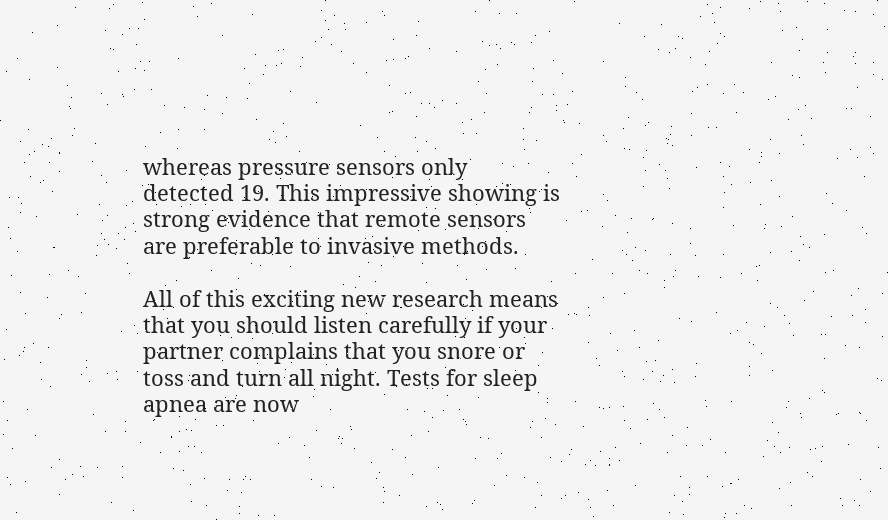whereas pressure sensors only detected 19. This impressive showing is strong evidence that remote sensors are preferable to invasive methods.

All of this exciting new research means that you should listen carefully if your partner complains that you snore or toss and turn all night. Tests for sleep apnea are now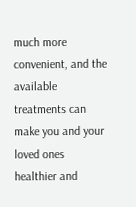much more convenient, and the available treatments can make you and your loved ones healthier and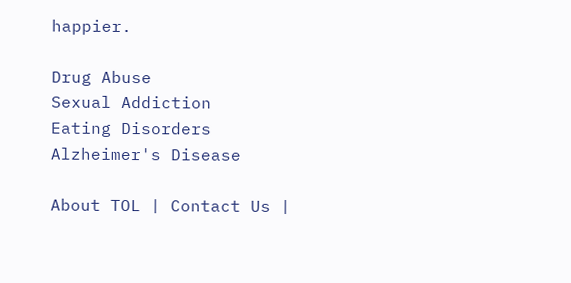happier.

Drug Abuse
Sexual Addiction
Eating Disorders
Alzheimer's Disease

About TOL | Contact Us |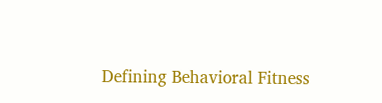Defining Behavioral Fitness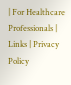| For Healthcare Professionals | Links | Privacy Policy